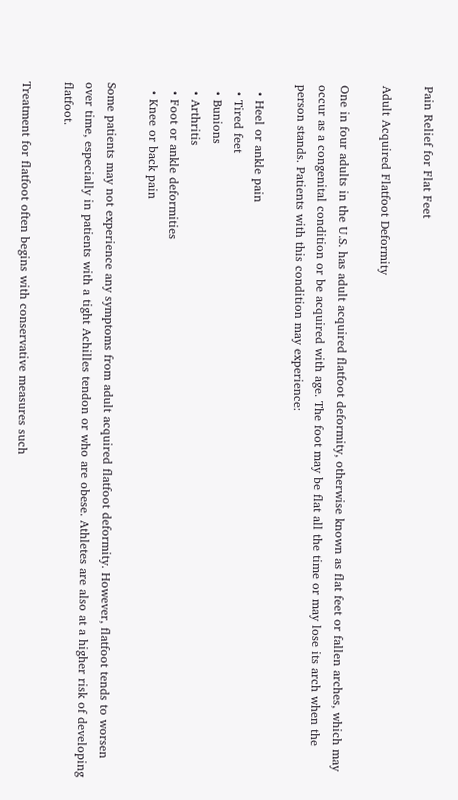Pain Relief for Flat Feet

Adult Acquired Flatfoot Deformity

One in four adults in the U.S. has adult acquired flatfoot deformity, otherwise known as flat feet or fallen arches, which may occur as a congenital condition or be acquired with age. The foot may be flat all the time or may lose its arch when the person stands. Patients with this condition may experience:

  • Heel or ankle pain
  • Tired feet
  • Bunions
  • Arthritis
  • Foot or ankle deformities
  • Knee or back pain

Some patients may not experience any symptoms from adult acquired flatfoot deformity. However, flatfoot tends to worsen over time, especially in patients with a tight Achilles tendon or who are obese. Athletes are also at a higher risk of developing flatfoot.

Treatment for flatfoot often begins with conservative measures such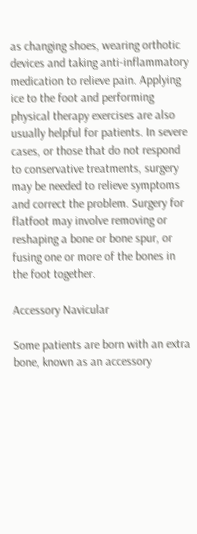as changing shoes, wearing orthotic devices and taking anti-inflammatory medication to relieve pain. Applying ice to the foot and performing physical therapy exercises are also usually helpful for patients. In severe cases, or those that do not respond to conservative treatments, surgery may be needed to relieve symptoms and correct the problem. Surgery for flatfoot may involve removing or reshaping a bone or bone spur, or fusing one or more of the bones in the foot together.

Accessory Navicular

Some patients are born with an extra bone, known as an accessory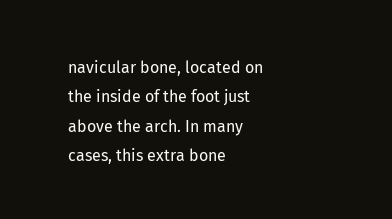navicular bone, located on the inside of the foot just above the arch. In many cases, this extra bone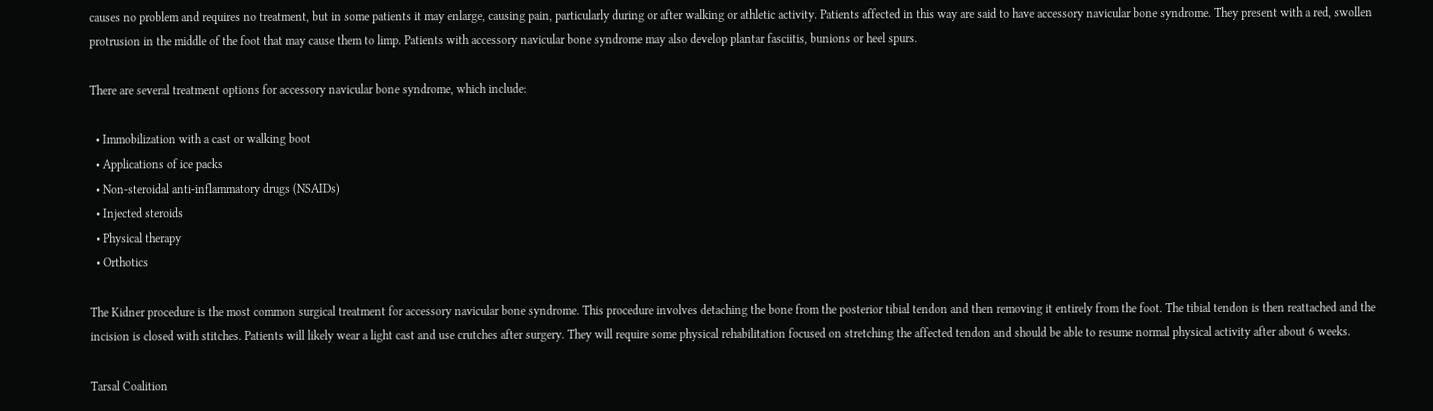causes no problem and requires no treatment, but in some patients it may enlarge, causing pain, particularly during or after walking or athletic activity. Patients affected in this way are said to have accessory navicular bone syndrome. They present with a red, swollen protrusion in the middle of the foot that may cause them to limp. Patients with accessory navicular bone syndrome may also develop plantar fasciitis, bunions or heel spurs.

There are several treatment options for accessory navicular bone syndrome, which include:

  • Immobilization with a cast or walking boot
  • Applications of ice packs
  • Non-steroidal anti-inflammatory drugs (NSAIDs)
  • Injected steroids
  • Physical therapy
  • Orthotics

The Kidner procedure is the most common surgical treatment for accessory navicular bone syndrome. This procedure involves detaching the bone from the posterior tibial tendon and then removing it entirely from the foot. The tibial tendon is then reattached and the incision is closed with stitches. Patients will likely wear a light cast and use crutches after surgery. They will require some physical rehabilitation focused on stretching the affected tendon and should be able to resume normal physical activity after about 6 weeks.

Tarsal Coalition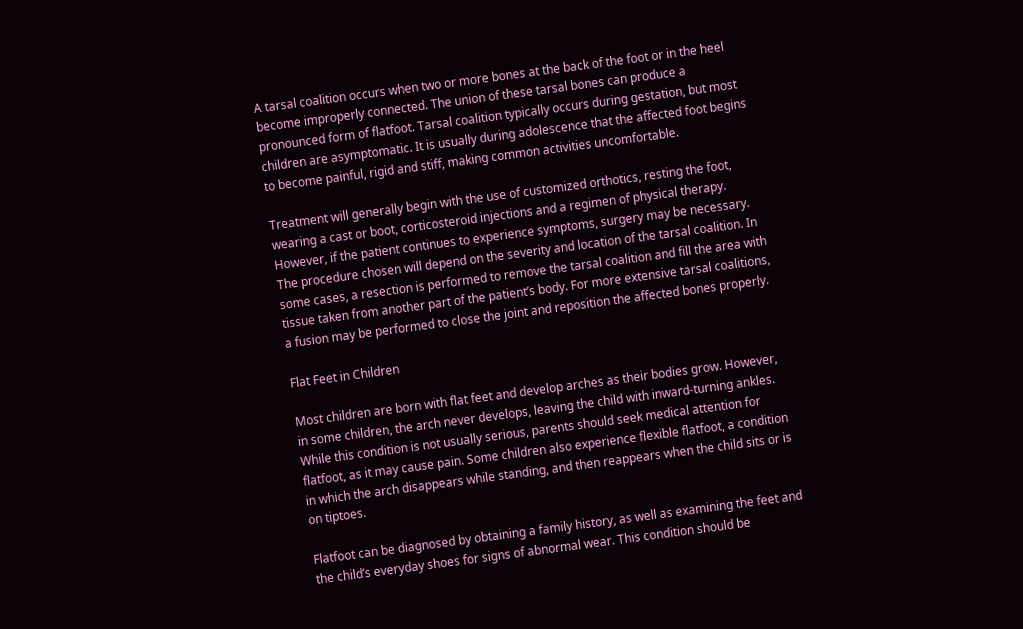A tarsal coalition occurs when two or more bones at the back of the foot or in the heel become improperly connected. The union of these tarsal bones can produce a pronounced form of flatfoot. Tarsal coalition typically occurs during gestation, but most children are asymptomatic. It is usually during adolescence that the affected foot begins to become painful, rigid and stiff, making common activities uncomfortable.

Treatment will generally begin with the use of customized orthotics, resting the foot, wearing a cast or boot, corticosteroid injections and a regimen of physical therapy. However, if the patient continues to experience symptoms, surgery may be necessary. The procedure chosen will depend on the severity and location of the tarsal coalition. In some cases, a resection is performed to remove the tarsal coalition and fill the area with tissue taken from another part of the patient’s body. For more extensive tarsal coalitions, a fusion may be performed to close the joint and reposition the affected bones properly.

Flat Feet in Children

Most children are born with flat feet and develop arches as their bodies grow. However, in some children, the arch never develops, leaving the child with inward-turning ankles. While this condition is not usually serious, parents should seek medical attention for flatfoot, as it may cause pain. Some children also experience flexible flatfoot, a condition in which the arch disappears while standing, and then reappears when the child sits or is on tiptoes.

Flatfoot can be diagnosed by obtaining a family history, as well as examining the feet and the child’s everyday shoes for signs of abnormal wear. This condition should be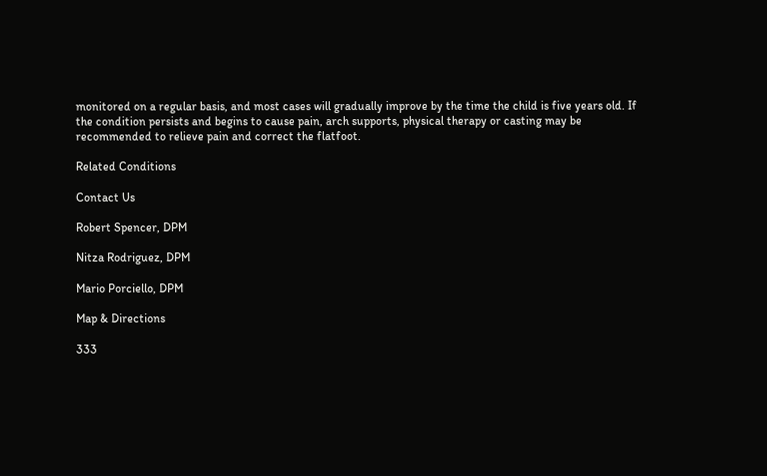monitored on a regular basis, and most cases will gradually improve by the time the child is five years old. If the condition persists and begins to cause pain, arch supports, physical therapy or casting may be recommended to relieve pain and correct the flatfoot.

Related Conditions

Contact Us

Robert Spencer, DPM

Nitza Rodriguez, DPM

Mario Porciello, DPM

Map & Directions

333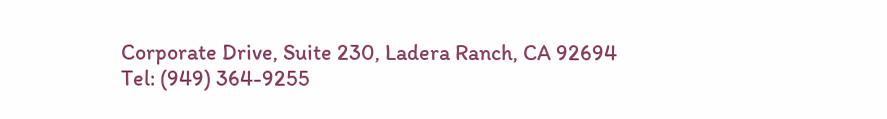Corporate Drive, Suite 230, Ladera Ranch, CA 92694
Tel: (949) 364-9255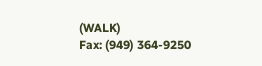(WALK)
Fax: (949) 364-9250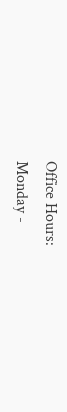Office Hours:
Monday -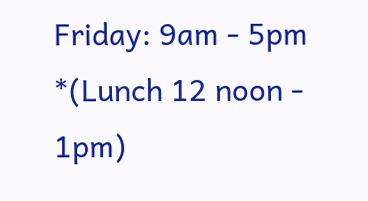Friday: 9am - 5pm
*(Lunch 12 noon - 1pm)